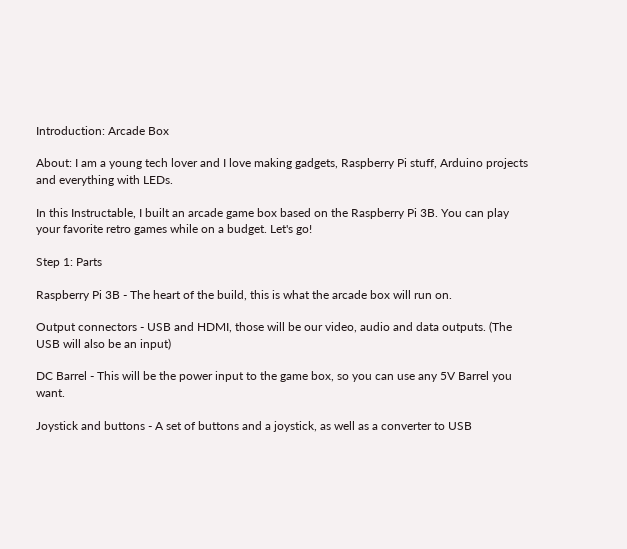Introduction: Arcade Box

About: I am a young tech lover and I love making gadgets, Raspberry Pi stuff, Arduino projects and everything with LEDs.

In this Instructable, I built an arcade game box based on the Raspberry Pi 3B. You can play your favorite retro games while on a budget. Let's go!

Step 1: Parts

Raspberry Pi 3B - The heart of the build, this is what the arcade box will run on.

Output connectors - USB and HDMI, those will be our video, audio and data outputs. (The USB will also be an input)

DC Barrel - This will be the power input to the game box, so you can use any 5V Barrel you want.

Joystick and buttons - A set of buttons and a joystick, as well as a converter to USB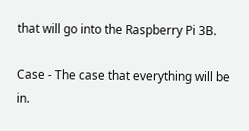that will go into the Raspberry Pi 3B.

Case - The case that everything will be in.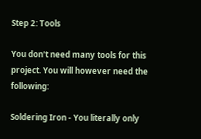Step 2: Tools

You don't need many tools for this project. You will however need the following:

Soldering Iron - You literally only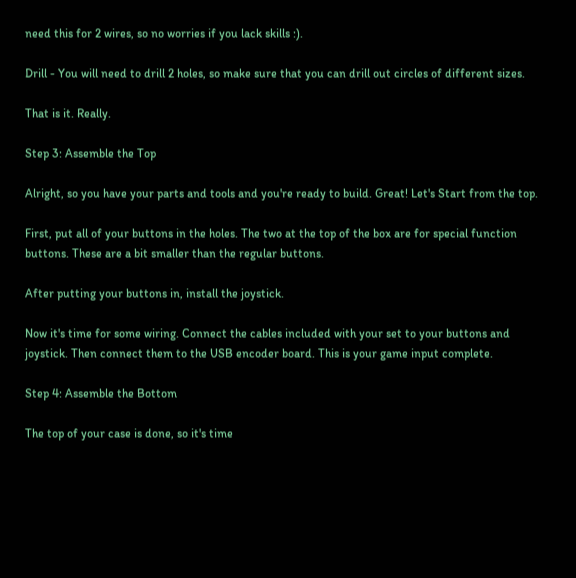need this for 2 wires, so no worries if you lack skills :).

Drill - You will need to drill 2 holes, so make sure that you can drill out circles of different sizes.

That is it. Really.

Step 3: Assemble the Top

Alright, so you have your parts and tools and you're ready to build. Great! Let's Start from the top.

First, put all of your buttons in the holes. The two at the top of the box are for special function buttons. These are a bit smaller than the regular buttons.

After putting your buttons in, install the joystick.

Now it's time for some wiring. Connect the cables included with your set to your buttons and joystick. Then connect them to the USB encoder board. This is your game input complete.

Step 4: Assemble the Bottom

The top of your case is done, so it's time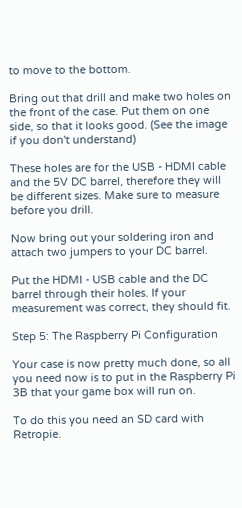to move to the bottom.

Bring out that drill and make two holes on the front of the case. Put them on one side, so that it looks good. (See the image if you don't understand)

These holes are for the USB - HDMI cable and the 5V DC barrel, therefore they will be different sizes. Make sure to measure before you drill.

Now bring out your soldering iron and attach two jumpers to your DC barrel.

Put the HDMI - USB cable and the DC barrel through their holes. If your measurement was correct, they should fit.

Step 5: The Raspberry Pi Configuration

Your case is now pretty much done, so all you need now is to put in the Raspberry Pi 3B that your game box will run on.

To do this you need an SD card with Retropie.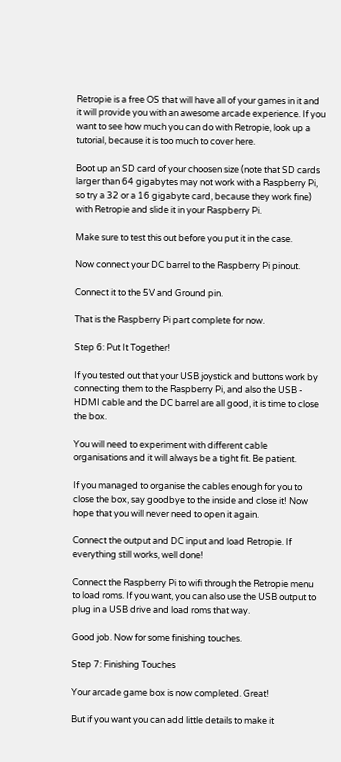Retropie is a free OS that will have all of your games in it and it will provide you with an awesome arcade experience. If you want to see how much you can do with Retropie, look up a tutorial, because it is too much to cover here.

Boot up an SD card of your choosen size (note that SD cards larger than 64 gigabytes may not work with a Raspberry Pi, so try a 32 or a 16 gigabyte card, because they work fine) with Retropie and slide it in your Raspberry Pi.

Make sure to test this out before you put it in the case.

Now connect your DC barrel to the Raspberry Pi pinout.

Connect it to the 5V and Ground pin.

That is the Raspberry Pi part complete for now.

Step 6: Put It Together!

If you tested out that your USB joystick and buttons work by connecting them to the Raspberry Pi, and also the USB - HDMI cable and the DC barrel are all good, it is time to close the box.

You will need to experiment with different cable organisations and it will always be a tight fit. Be patient.

If you managed to organise the cables enough for you to close the box, say goodbye to the inside and close it! Now hope that you will never need to open it again.

Connect the output and DC input and load Retropie. If everything still works, well done!

Connect the Raspberry Pi to wifi through the Retropie menu to load roms. If you want, you can also use the USB output to plug in a USB drive and load roms that way.

Good job. Now for some finishing touches.

Step 7: Finishing Touches

Your arcade game box is now completed. Great!

But if you want you can add little details to make it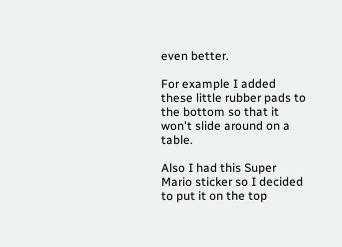even better.

For example I added these little rubber pads to the bottom so that it won't slide around on a table.

Also I had this Super Mario sticker so I decided to put it on the top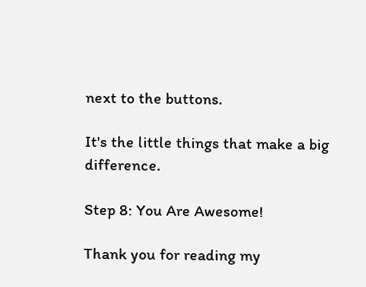next to the buttons.

It's the little things that make a big difference.

Step 8: You Are Awesome!

Thank you for reading my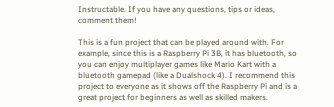Instructable. If you have any questions, tips or ideas, comment them!

This is a fun project that can be played around with. For example, since this is a Raspberry Pi 3B, it has bluetooth, so you can enjoy multiplayer games like Mario Kart with a bluetooth gamepad (like a Dualshock 4). I recommend this project to everyone as it shows off the Raspberry Pi and is a great project for beginners as well as skilled makers.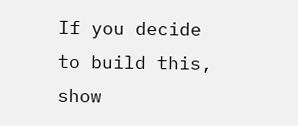If you decide to build this, show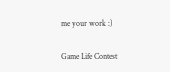me your work :)

Game Life Contest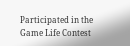Participated in the
Game Life Contest